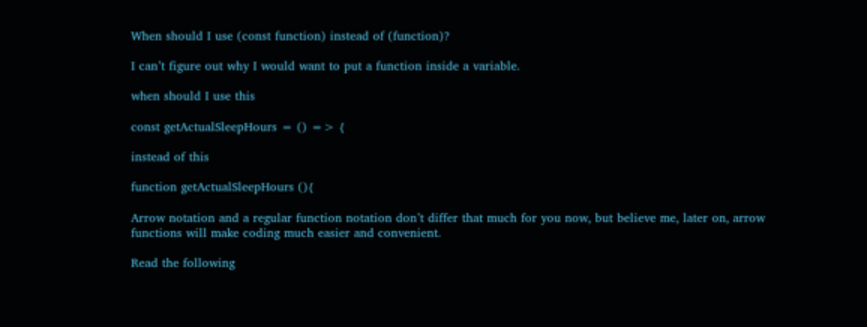When should I use (const function) instead of (function)?

I can’t figure out why I would want to put a function inside a variable.

when should I use this

const getActualSleepHours = () => {

instead of this

function getActualSleepHours (){

Arrow notation and a regular function notation don’t differ that much for you now, but believe me, later on, arrow functions will make coding much easier and convenient.

Read the following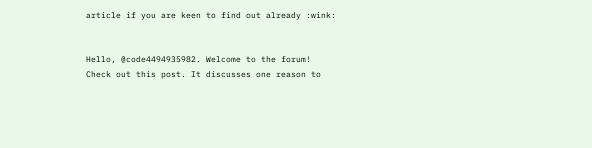article if you are keen to find out already :wink:


Hello, @code4494935982. Welcome to the forum!
Check out this post. It discusses one reason to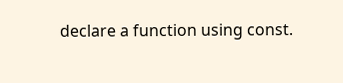declare a function using const.